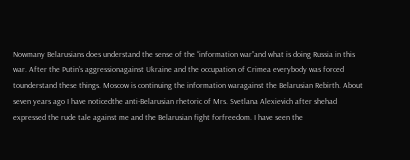Nowmany Belarusians does understand the sense of the “information war”and what is doing Russia in this war. After the Putin’s aggressionagainst Ukraine and the occupation of Crimea everybody was forced tounderstand these things. Moscow is continuing the information waragainst the Belarusian Rebirth. About seven years ago I have noticedthe anti-Belarusian rhetoric of Mrs. Svetlana Alexievich after shehad expressed the rude tale against me and the Belarusian fight forfreedom. I have seen the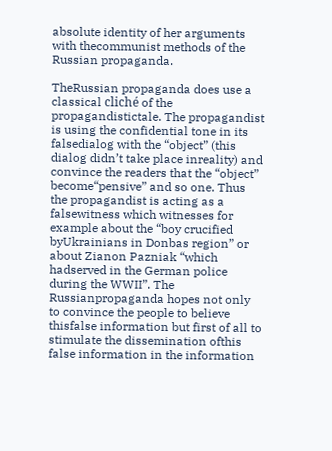absolute identity of her arguments with thecommunist methods of the Russian propaganda.

TheRussian propaganda does use a classical cliché of the propagandistictale. The propagandist is using the confidential tone in its falsedialog with the “object” (this dialog didn’t take place inreality) and convince the readers that the “object” become“pensive” and so one. Thus the propagandist is acting as a falsewitness which witnesses for example about the “boy crucified byUkrainians in Donbas region” or about Zianon Pazniak “which hadserved in the German police during the WWII”. The Russianpropaganda hopes not only to convince the people to believe thisfalse information but first of all to stimulate the dissemination ofthis false information in the information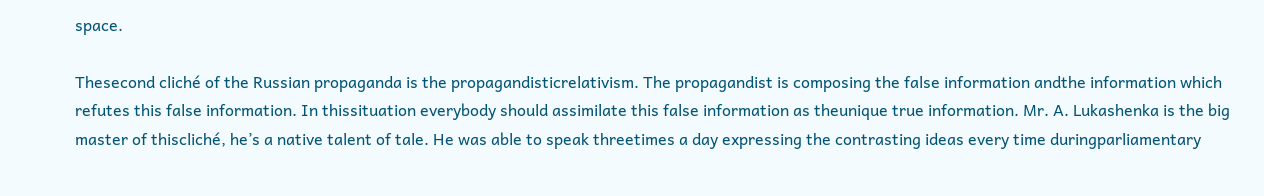space.

Thesecond cliché of the Russian propaganda is the propagandisticrelativism. The propagandist is composing the false information andthe information which refutes this false information. In thissituation everybody should assimilate this false information as theunique true information. Mr. A. Lukashenka is the big master of thiscliché, he’s a native talent of tale. He was able to speak threetimes a day expressing the contrasting ideas every time duringparliamentary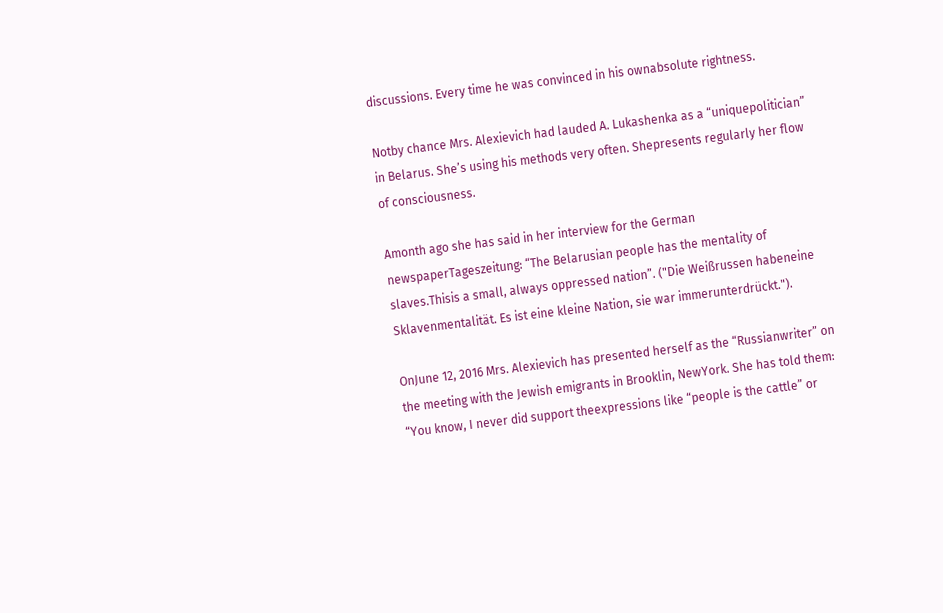discussions. Every time he was convinced in his ownabsolute rightness.

Notby chance Mrs. Alexievich had lauded A. Lukashenka as a “uniquepolitician” in Belarus. She’s using his methods very often. Shepresents regularly her flow of consciousness.

Amonth ago she has said in her interview for the German newspaperTageszeitung: “The Belarusian people has the mentality of slaves.Thisis a small, always oppressed nation”. ("Die Weißrussen habeneine Sklavenmentalität. Es ist eine kleine Nation, sie war immerunterdrückt.").

OnJune 12, 2016 Mrs. Alexievich has presented herself as the “Russianwriter” on the meeting with the Jewish emigrants in Brooklin, NewYork. She has told them: “You know, I never did support theexpressions like “people is the cattle” or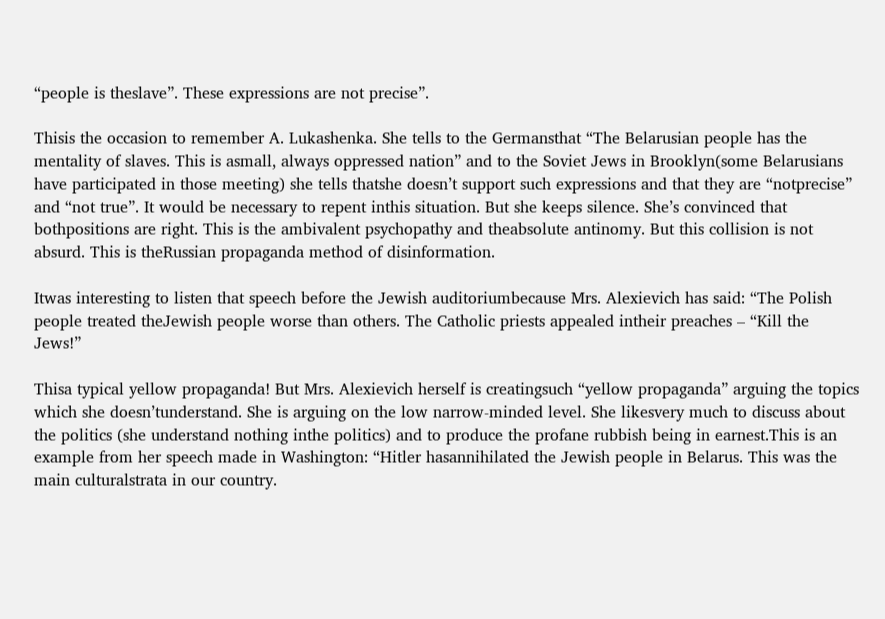“people is theslave”. These expressions are not precise”.

Thisis the occasion to remember A. Lukashenka. She tells to the Germansthat “The Belarusian people has the mentality of slaves. This is asmall, always oppressed nation” and to the Soviet Jews in Brooklyn(some Belarusians have participated in those meeting) she tells thatshe doesn’t support such expressions and that they are “notprecise” and “not true”. It would be necessary to repent inthis situation. But she keeps silence. She’s convinced that bothpositions are right. This is the ambivalent psychopathy and theabsolute antinomy. But this collision is not absurd. This is theRussian propaganda method of disinformation.

Itwas interesting to listen that speech before the Jewish auditoriumbecause Mrs. Alexievich has said: “The Polish people treated theJewish people worse than others. The Catholic priests appealed intheir preaches – “Kill the Jews!”

Thisa typical yellow propaganda! But Mrs. Alexievich herself is creatingsuch “yellow propaganda” arguing the topics which she doesn’tunderstand. She is arguing on the low narrow-minded level. She likesvery much to discuss about the politics (she understand nothing inthe politics) and to produce the profane rubbish being in earnest.This is an example from her speech made in Washington: “Hitler hasannihilated the Jewish people in Belarus. This was the main culturalstrata in our country.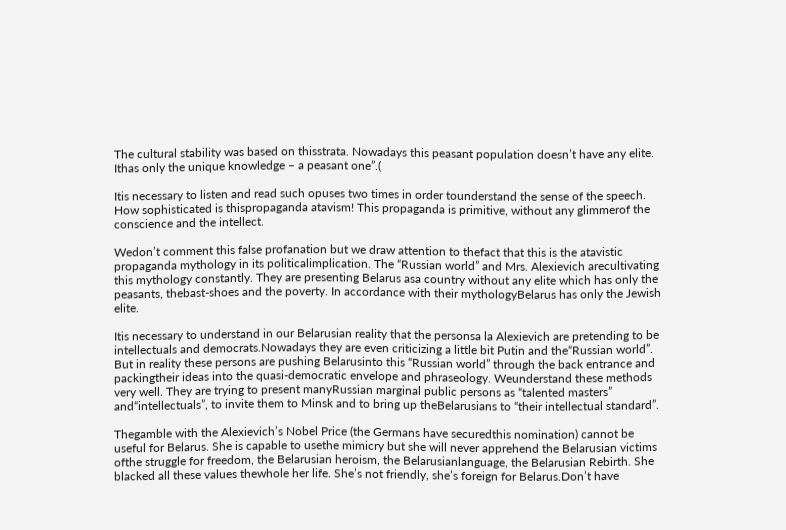The cultural stability was based on thisstrata. Nowadays this peasant population doesn’t have any elite. Ithas only the unique knowledge – a peasant one”.(

Itis necessary to listen and read such opuses two times in order tounderstand the sense of the speech. How sophisticated is thispropaganda atavism! This propaganda is primitive, without any glimmerof the conscience and the intellect.

Wedon’t comment this false profanation but we draw attention to thefact that this is the atavistic propaganda mythology in its politicalimplication. The “Russian world” and Mrs. Alexievich arecultivating this mythology constantly. They are presenting Belarus asa country without any elite which has only the peasants, thebast-shoes and the poverty. In accordance with their mythologyBelarus has only the Jewish elite.

Itis necessary to understand in our Belarusian reality that the personsa la Alexievich are pretending to be intellectuals and democrats.Nowadays they are even criticizing a little bit Putin and the“Russian world”. But in reality these persons are pushing Belarusinto this “Russian world” through the back entrance and packingtheir ideas into the quasi-democratic envelope and phraseology. Weunderstand these methods very well. They are trying to present manyRussian marginal public persons as “talented masters” and“intellectuals”, to invite them to Minsk and to bring up theBelarusians to “their intellectual standard”.

Thegamble with the Alexievich’s Nobel Price (the Germans have securedthis nomination) cannot be useful for Belarus. She is capable to usethe mimicry but she will never apprehend the Belarusian victims ofthe struggle for freedom, the Belarusian heroism, the Belarusianlanguage, the Belarusian Rebirth. She blacked all these values thewhole her life. She’s not friendly, she’s foreign for Belarus.Don’t have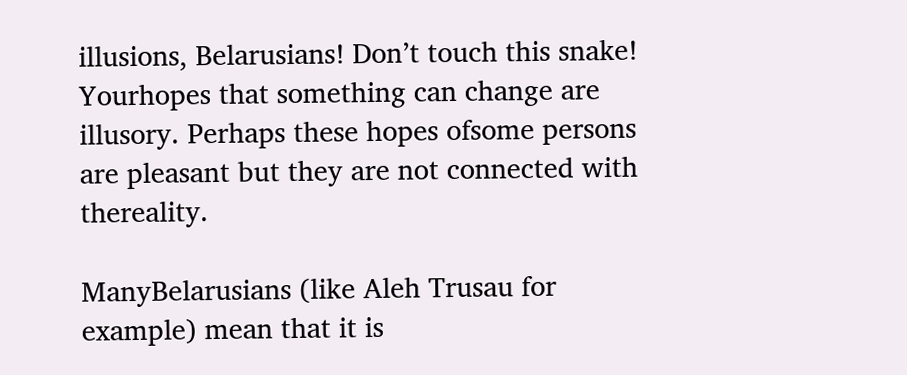illusions, Belarusians! Don’t touch this snake! Yourhopes that something can change are illusory. Perhaps these hopes ofsome persons are pleasant but they are not connected with thereality.

ManyBelarusians (like Aleh Trusau for example) mean that it is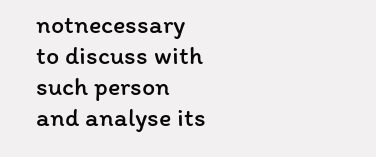notnecessary to discuss with such person and analyse its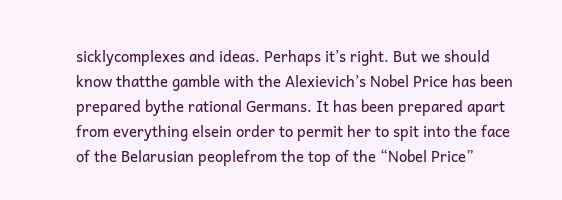sicklycomplexes and ideas. Perhaps it’s right. But we should know thatthe gamble with the Alexievich’s Nobel Price has been prepared bythe rational Germans. It has been prepared apart from everything elsein order to permit her to spit into the face of the Belarusian peoplefrom the top of the “Nobel Price”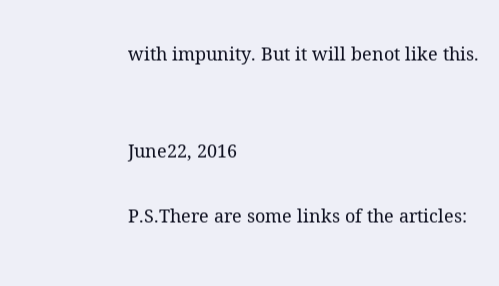with impunity. But it will benot like this.


June22, 2016

P.S.There are some links of the articles: